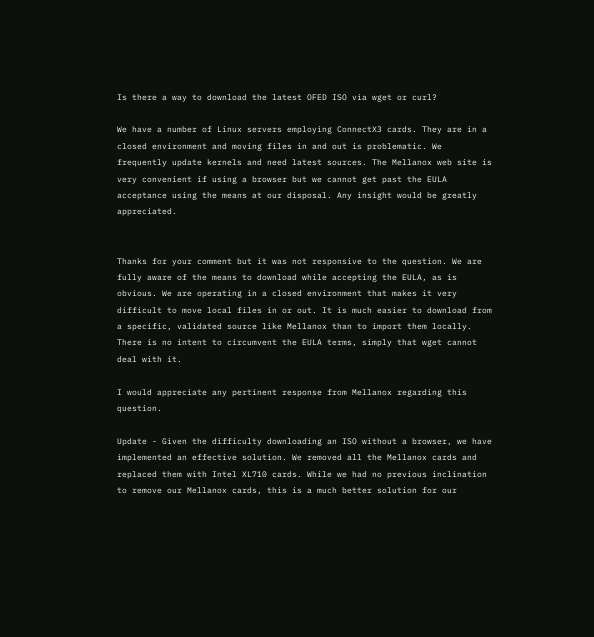Is there a way to download the latest OFED ISO via wget or curl?

We have a number of Linux servers employing ConnectX3 cards. They are in a closed environment and moving files in and out is problematic. We frequently update kernels and need latest sources. The Mellanox web site is very convenient if using a browser but we cannot get past the EULA acceptance using the means at our disposal. Any insight would be greatly appreciated.


Thanks for your comment but it was not responsive to the question. We are fully aware of the means to download while accepting the EULA, as is obvious. We are operating in a closed environment that makes it very difficult to move local files in or out. It is much easier to download from a specific, validated source like Mellanox than to import them locally. There is no intent to circumvent the EULA terms, simply that wget cannot deal with it.

I would appreciate any pertinent response from Mellanox regarding this question.

Update - Given the difficulty downloading an ISO without a browser, we have implemented an effective solution. We removed all the Mellanox cards and replaced them with Intel XL710 cards. While we had no previous inclination to remove our Mellanox cards, this is a much better solution for our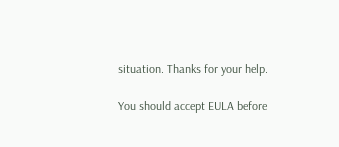situation. Thanks for your help.

You should accept EULA before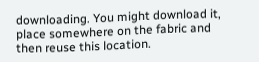downloading. You might download it, place somewhere on the fabric and then reuse this location.